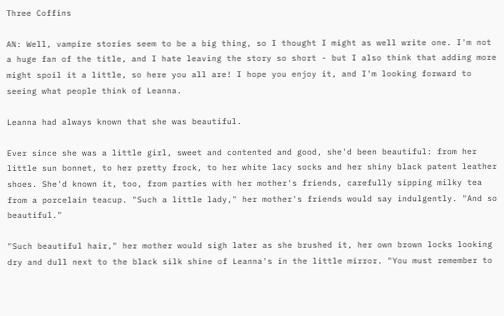Three Coffins

AN: Well, vampire stories seem to be a big thing, so I thought I might as well write one. I'm not a huge fan of the title, and I hate leaving the story so short - but I also think that adding more might spoil it a little, so here you all are! I hope you enjoy it, and I'm looking forward to seeing what people think of Leanna.

Leanna had always known that she was beautiful.

Ever since she was a little girl, sweet and contented and good, she'd been beautiful: from her little sun bonnet, to her pretty frock, to her white lacy socks and her shiny black patent leather shoes. She'd known it, too, from parties with her mother's friends, carefully sipping milky tea from a porcelain teacup. "Such a little lady," her mother's friends would say indulgently. "And so beautiful."

"Such beautiful hair," her mother would sigh later as she brushed it, her own brown locks looking dry and dull next to the black silk shine of Leanna's in the little mirror. "You must remember to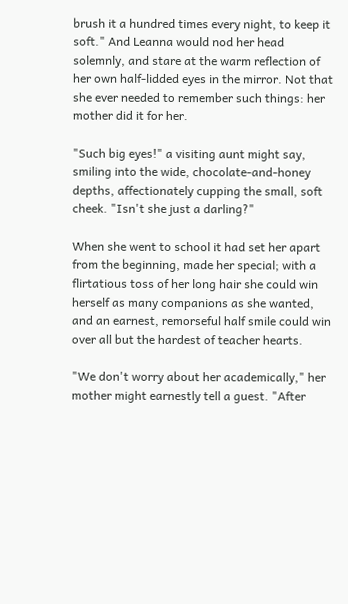brush it a hundred times every night, to keep it soft." And Leanna would nod her head solemnly, and stare at the warm reflection of her own half-lidded eyes in the mirror. Not that she ever needed to remember such things: her mother did it for her.

"Such big eyes!" a visiting aunt might say, smiling into the wide, chocolate-and-honey depths, affectionately cupping the small, soft cheek. "Isn't she just a darling?"

When she went to school it had set her apart from the beginning, made her special; with a flirtatious toss of her long hair she could win herself as many companions as she wanted, and an earnest, remorseful half smile could win over all but the hardest of teacher hearts.

"We don't worry about her academically," her mother might earnestly tell a guest. "After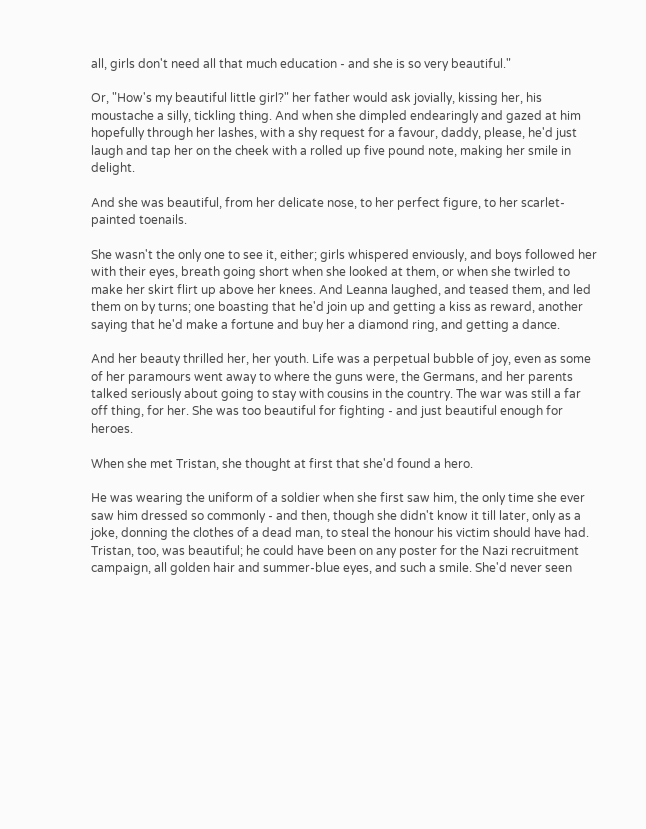all, girls don't need all that much education - and she is so very beautiful."

Or, "How's my beautiful little girl?" her father would ask jovially, kissing her, his moustache a silly, tickling thing. And when she dimpled endearingly and gazed at him hopefully through her lashes, with a shy request for a favour, daddy, please, he'd just laugh and tap her on the cheek with a rolled up five pound note, making her smile in delight.

And she was beautiful, from her delicate nose, to her perfect figure, to her scarlet-painted toenails.

She wasn't the only one to see it, either; girls whispered enviously, and boys followed her with their eyes, breath going short when she looked at them, or when she twirled to make her skirt flirt up above her knees. And Leanna laughed, and teased them, and led them on by turns; one boasting that he'd join up and getting a kiss as reward, another saying that he'd make a fortune and buy her a diamond ring, and getting a dance.

And her beauty thrilled her, her youth. Life was a perpetual bubble of joy, even as some of her paramours went away to where the guns were, the Germans, and her parents talked seriously about going to stay with cousins in the country. The war was still a far off thing, for her. She was too beautiful for fighting - and just beautiful enough for heroes.

When she met Tristan, she thought at first that she'd found a hero.

He was wearing the uniform of a soldier when she first saw him, the only time she ever saw him dressed so commonly - and then, though she didn't know it till later, only as a joke, donning the clothes of a dead man, to steal the honour his victim should have had. Tristan, too, was beautiful; he could have been on any poster for the Nazi recruitment campaign, all golden hair and summer-blue eyes, and such a smile. She'd never seen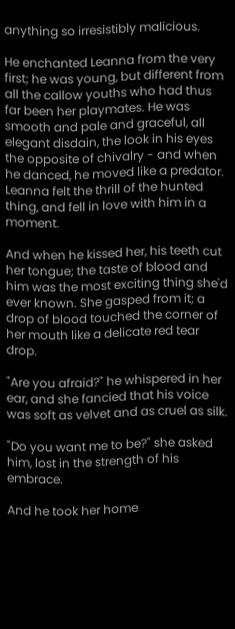anything so irresistibly malicious.

He enchanted Leanna from the very first; he was young, but different from all the callow youths who had thus far been her playmates. He was smooth and pale and graceful, all elegant disdain, the look in his eyes the opposite of chivalry - and when he danced, he moved like a predator. Leanna felt the thrill of the hunted thing, and fell in love with him in a moment.

And when he kissed her, his teeth cut her tongue; the taste of blood and him was the most exciting thing she'd ever known. She gasped from it; a drop of blood touched the corner of her mouth like a delicate red tear drop.

"Are you afraid?" he whispered in her ear, and she fancied that his voice was soft as velvet and as cruel as silk.

"Do you want me to be?" she asked him, lost in the strength of his embrace.

And he took her home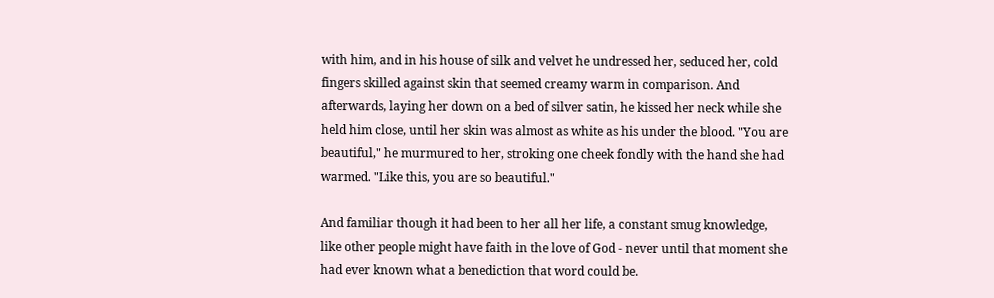with him, and in his house of silk and velvet he undressed her, seduced her, cold fingers skilled against skin that seemed creamy warm in comparison. And afterwards, laying her down on a bed of silver satin, he kissed her neck while she held him close, until her skin was almost as white as his under the blood. "You are beautiful," he murmured to her, stroking one cheek fondly with the hand she had warmed. "Like this, you are so beautiful."

And familiar though it had been to her all her life, a constant smug knowledge, like other people might have faith in the love of God - never until that moment she had ever known what a benediction that word could be.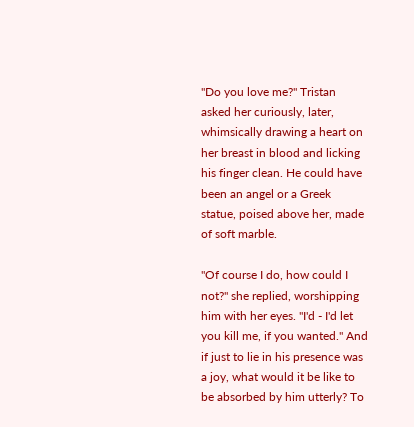"Do you love me?" Tristan asked her curiously, later, whimsically drawing a heart on her breast in blood and licking his finger clean. He could have been an angel or a Greek statue, poised above her, made of soft marble.

"Of course I do, how could I not?" she replied, worshipping him with her eyes. "I'd - I'd let you kill me, if you wanted." And if just to lie in his presence was a joy, what would it be like to be absorbed by him utterly? To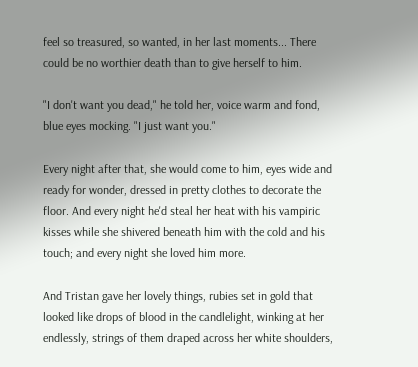feel so treasured, so wanted, in her last moments... There could be no worthier death than to give herself to him.

"I don't want you dead," he told her, voice warm and fond, blue eyes mocking. "I just want you."

Every night after that, she would come to him, eyes wide and ready for wonder, dressed in pretty clothes to decorate the floor. And every night he'd steal her heat with his vampiric kisses while she shivered beneath him with the cold and his touch; and every night she loved him more.

And Tristan gave her lovely things, rubies set in gold that looked like drops of blood in the candlelight, winking at her endlessly, strings of them draped across her white shoulders,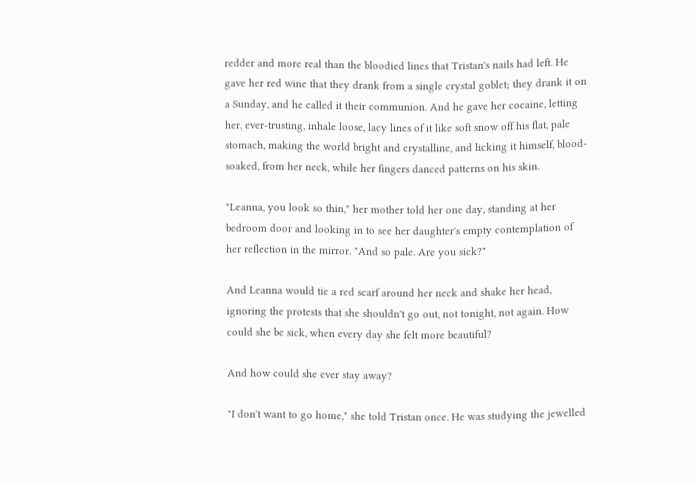redder and more real than the bloodied lines that Tristan's nails had left. He gave her red wine that they drank from a single crystal goblet; they drank it on a Sunday, and he called it their communion. And he gave her cocaine, letting her, ever-trusting, inhale loose, lacy lines of it like soft snow off his flat, pale stomach, making the world bright and crystalline, and licking it himself, blood-soaked, from her neck, while her fingers danced patterns on his skin.

"Leanna, you look so thin," her mother told her one day, standing at her bedroom door and looking in to see her daughter's empty contemplation of her reflection in the mirror. "And so pale. Are you sick?"

And Leanna would tie a red scarf around her neck and shake her head, ignoring the protests that she shouldn't go out, not tonight, not again. How could she be sick, when every day she felt more beautiful?

And how could she ever stay away?

"I don't want to go home," she told Tristan once. He was studying the jewelled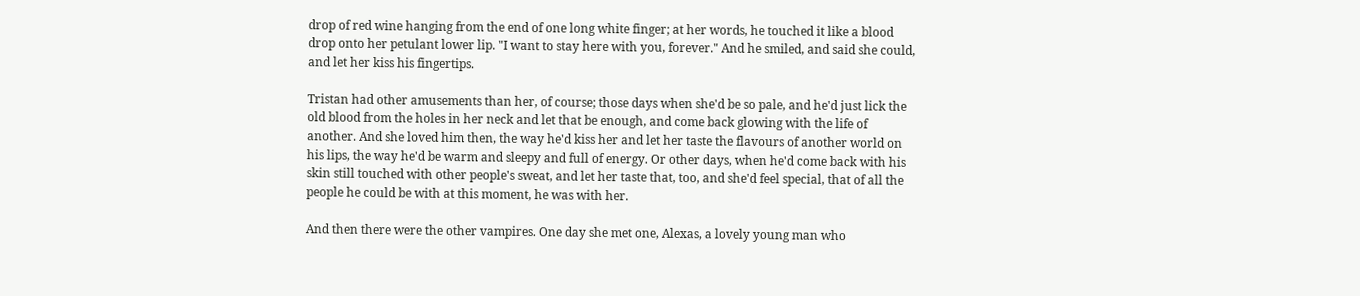drop of red wine hanging from the end of one long white finger; at her words, he touched it like a blood drop onto her petulant lower lip. "I want to stay here with you, forever." And he smiled, and said she could, and let her kiss his fingertips.

Tristan had other amusements than her, of course; those days when she'd be so pale, and he'd just lick the old blood from the holes in her neck and let that be enough, and come back glowing with the life of another. And she loved him then, the way he'd kiss her and let her taste the flavours of another world on his lips, the way he'd be warm and sleepy and full of energy. Or other days, when he'd come back with his skin still touched with other people's sweat, and let her taste that, too, and she'd feel special, that of all the people he could be with at this moment, he was with her.

And then there were the other vampires. One day she met one, Alexas, a lovely young man who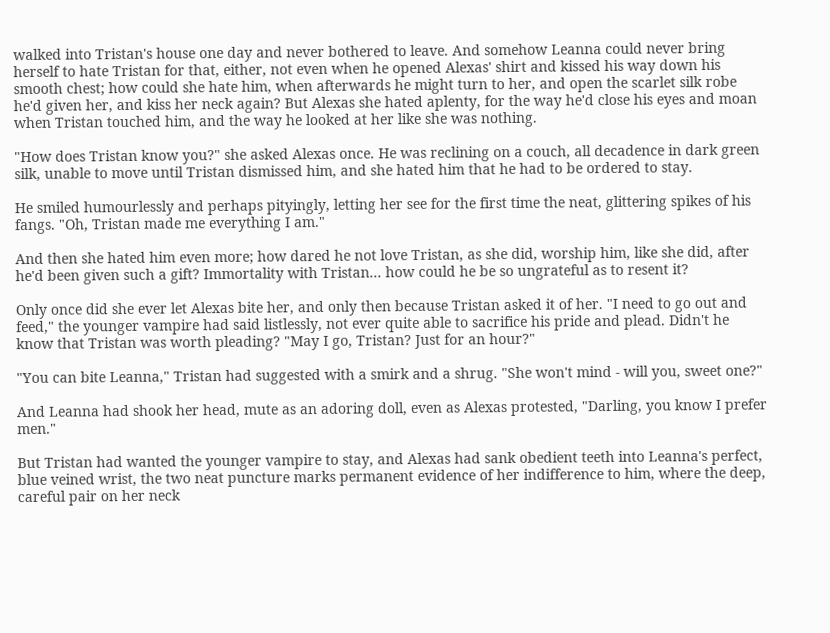walked into Tristan's house one day and never bothered to leave. And somehow Leanna could never bring herself to hate Tristan for that, either, not even when he opened Alexas' shirt and kissed his way down his smooth chest; how could she hate him, when afterwards he might turn to her, and open the scarlet silk robe he'd given her, and kiss her neck again? But Alexas she hated aplenty, for the way he'd close his eyes and moan when Tristan touched him, and the way he looked at her like she was nothing.

"How does Tristan know you?" she asked Alexas once. He was reclining on a couch, all decadence in dark green silk, unable to move until Tristan dismissed him, and she hated him that he had to be ordered to stay.

He smiled humourlessly and perhaps pityingly, letting her see for the first time the neat, glittering spikes of his fangs. "Oh, Tristan made me everything I am."

And then she hated him even more; how dared he not love Tristan, as she did, worship him, like she did, after he'd been given such a gift? Immortality with Tristan... how could he be so ungrateful as to resent it?

Only once did she ever let Alexas bite her, and only then because Tristan asked it of her. "I need to go out and feed," the younger vampire had said listlessly, not ever quite able to sacrifice his pride and plead. Didn't he know that Tristan was worth pleading? "May I go, Tristan? Just for an hour?"

"You can bite Leanna," Tristan had suggested with a smirk and a shrug. "She won't mind - will you, sweet one?"

And Leanna had shook her head, mute as an adoring doll, even as Alexas protested, "Darling, you know I prefer men."

But Tristan had wanted the younger vampire to stay, and Alexas had sank obedient teeth into Leanna's perfect, blue veined wrist, the two neat puncture marks permanent evidence of her indifference to him, where the deep, careful pair on her neck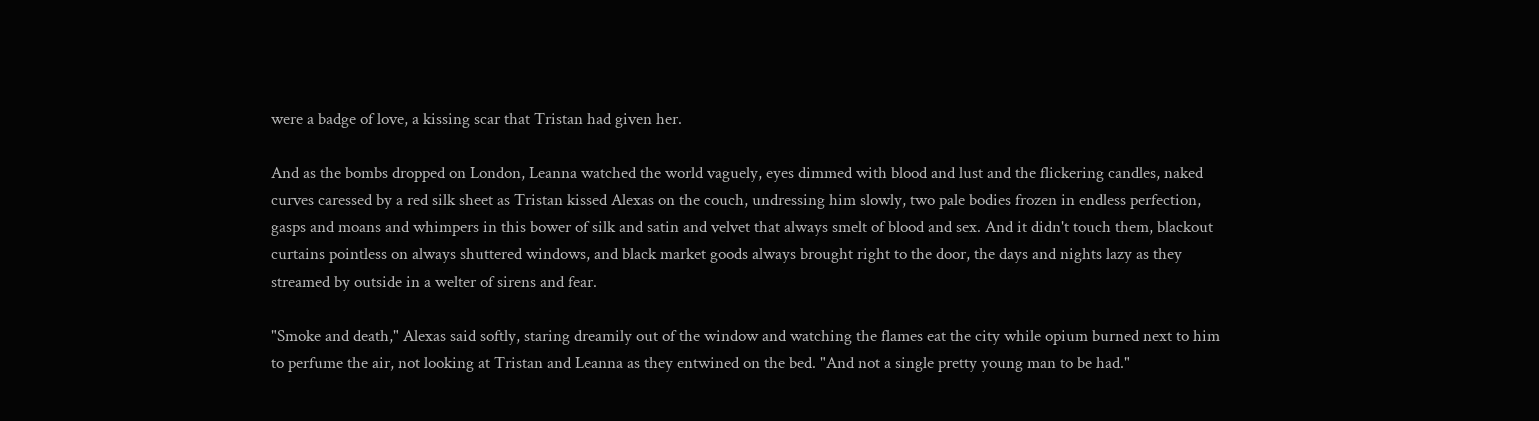were a badge of love, a kissing scar that Tristan had given her.

And as the bombs dropped on London, Leanna watched the world vaguely, eyes dimmed with blood and lust and the flickering candles, naked curves caressed by a red silk sheet as Tristan kissed Alexas on the couch, undressing him slowly, two pale bodies frozen in endless perfection, gasps and moans and whimpers in this bower of silk and satin and velvet that always smelt of blood and sex. And it didn't touch them, blackout curtains pointless on always shuttered windows, and black market goods always brought right to the door, the days and nights lazy as they streamed by outside in a welter of sirens and fear.

"Smoke and death," Alexas said softly, staring dreamily out of the window and watching the flames eat the city while opium burned next to him to perfume the air, not looking at Tristan and Leanna as they entwined on the bed. "And not a single pretty young man to be had."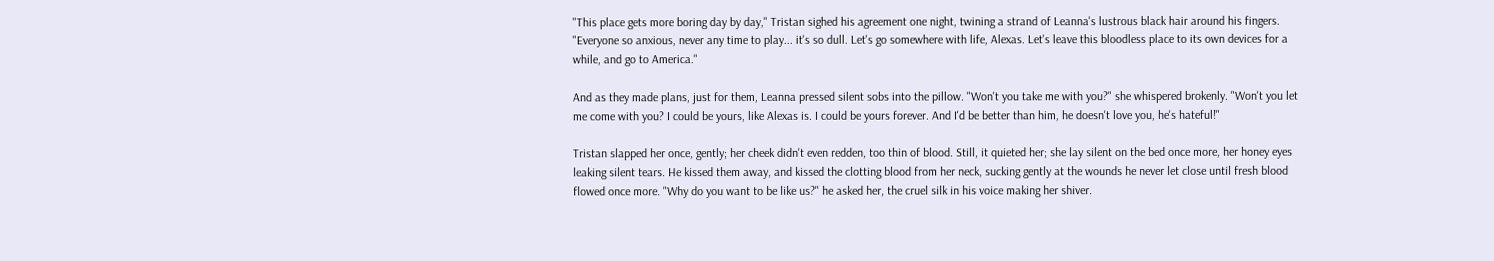"This place gets more boring day by day," Tristan sighed his agreement one night, twining a strand of Leanna's lustrous black hair around his fingers. "Everyone so anxious, never any time to play... it's so dull. Let's go somewhere with life, Alexas. Let's leave this bloodless place to its own devices for a while, and go to America."

And as they made plans, just for them, Leanna pressed silent sobs into the pillow. "Won't you take me with you?" she whispered brokenly. "Won't you let me come with you? I could be yours, like Alexas is. I could be yours forever. And I'd be better than him, he doesn't love you, he's hateful!"

Tristan slapped her once, gently; her cheek didn't even redden, too thin of blood. Still, it quieted her; she lay silent on the bed once more, her honey eyes leaking silent tears. He kissed them away, and kissed the clotting blood from her neck, sucking gently at the wounds he never let close until fresh blood flowed once more. "Why do you want to be like us?" he asked her, the cruel silk in his voice making her shiver.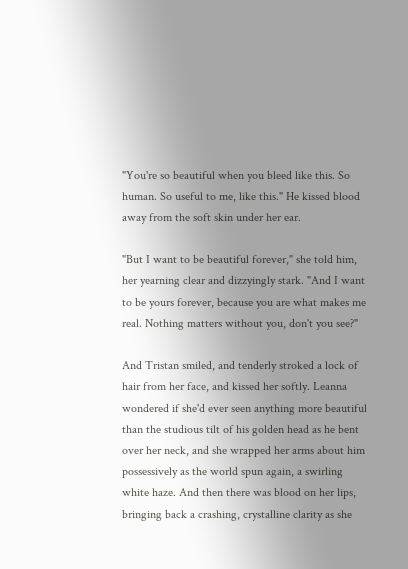"You're so beautiful when you bleed like this. So human. So useful to me, like this." He kissed blood away from the soft skin under her ear.

"But I want to be beautiful forever," she told him, her yearning clear and dizzyingly stark. "And I want to be yours forever, because you are what makes me real. Nothing matters without you, don't you see?"

And Tristan smiled, and tenderly stroked a lock of hair from her face, and kissed her softly. Leanna wondered if she'd ever seen anything more beautiful than the studious tilt of his golden head as he bent over her neck, and she wrapped her arms about him possessively as the world spun again, a swirling white haze. And then there was blood on her lips, bringing back a crashing, crystalline clarity as she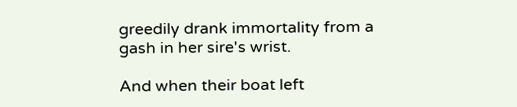greedily drank immortality from a gash in her sire's wrist.

And when their boat left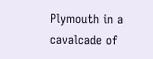Plymouth in a cavalcade of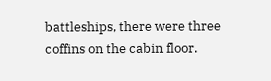battleships, there were three coffins on the cabin floor.